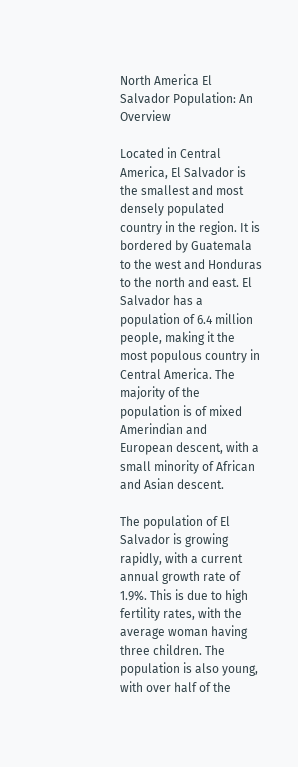North America El Salvador Population: An Overview

Located in Central America, El Salvador is the smallest and most densely populated country in the region. It is bordered by Guatemala to the west and Honduras to the north and east. El Salvador has a population of 6.4 million people, making it the most populous country in Central America. The majority of the population is of mixed Amerindian and European descent, with a small minority of African and Asian descent.

The population of El Salvador is growing rapidly, with a current annual growth rate of 1.9%. This is due to high fertility rates, with the average woman having three children. The population is also young, with over half of the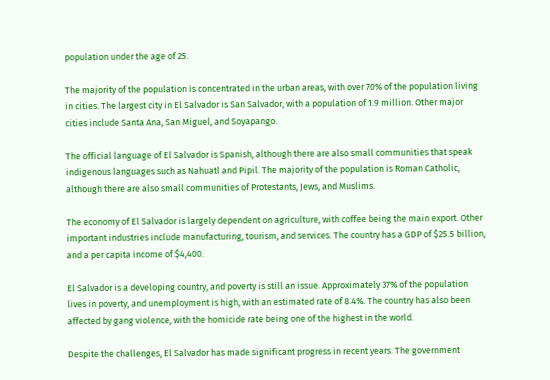population under the age of 25.

The majority of the population is concentrated in the urban areas, with over 70% of the population living in cities. The largest city in El Salvador is San Salvador, with a population of 1.9 million. Other major cities include Santa Ana, San Miguel, and Soyapango.

The official language of El Salvador is Spanish, although there are also small communities that speak indigenous languages such as Nahuatl and Pipil. The majority of the population is Roman Catholic, although there are also small communities of Protestants, Jews, and Muslims.

The economy of El Salvador is largely dependent on agriculture, with coffee being the main export. Other important industries include manufacturing, tourism, and services. The country has a GDP of $25.5 billion, and a per capita income of $4,400.

El Salvador is a developing country, and poverty is still an issue. Approximately 37% of the population lives in poverty, and unemployment is high, with an estimated rate of 8.4%. The country has also been affected by gang violence, with the homicide rate being one of the highest in the world.

Despite the challenges, El Salvador has made significant progress in recent years. The government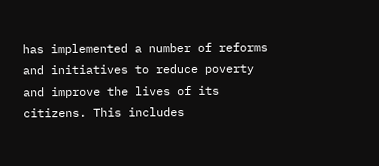has implemented a number of reforms and initiatives to reduce poverty and improve the lives of its citizens. This includes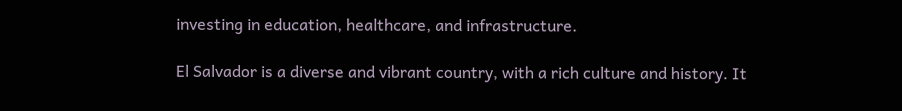investing in education, healthcare, and infrastructure.

El Salvador is a diverse and vibrant country, with a rich culture and history. It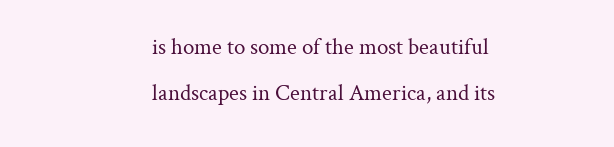is home to some of the most beautiful landscapes in Central America, and its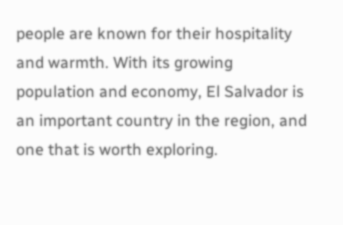people are known for their hospitality and warmth. With its growing population and economy, El Salvador is an important country in the region, and one that is worth exploring.